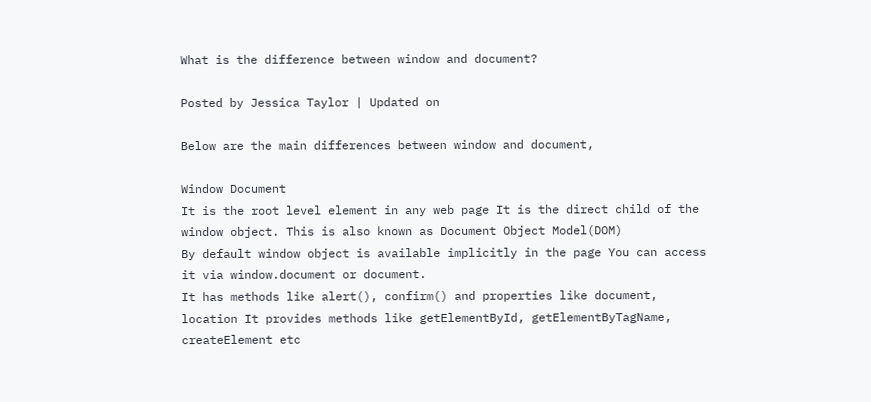What is the difference between window and document?

Posted by Jessica Taylor | Updated on

Below are the main differences between window and document,

Window Document
It is the root level element in any web page It is the direct child of the window object. This is also known as Document Object Model(DOM)
By default window object is available implicitly in the page You can access it via window.document or document.
It has methods like alert(), confirm() and properties like document, location It provides methods like getElementById, getElementByTagName, createElement etc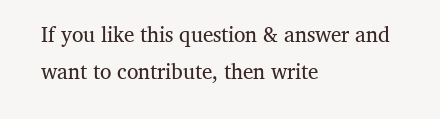If you like this question & answer and want to contribute, then write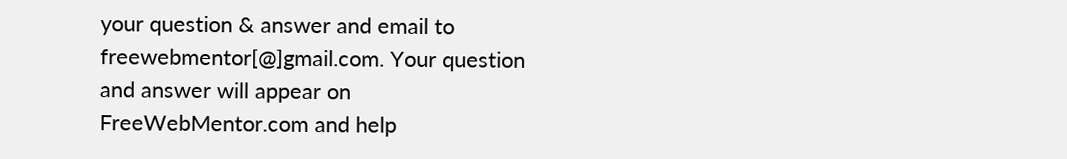your question & answer and email to freewebmentor[@]gmail.com. Your question and answer will appear on FreeWebMentor.com and help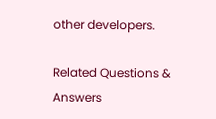other developers.

Related Questions & Answers